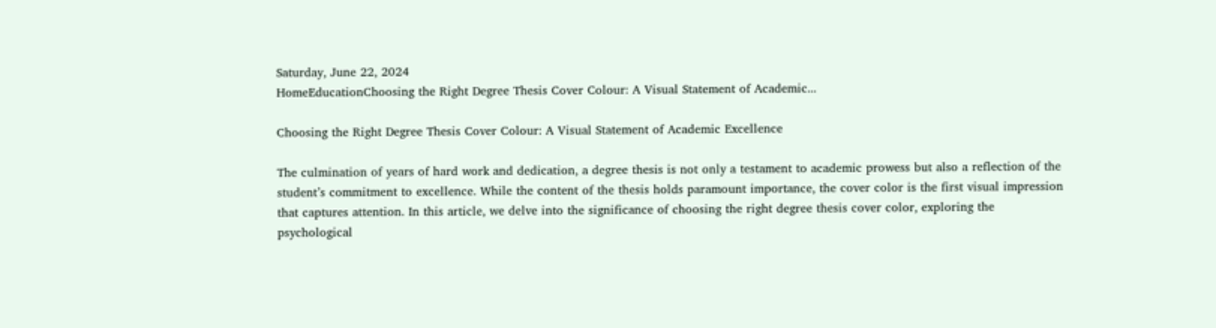Saturday, June 22, 2024
HomeEducationChoosing the Right Degree Thesis Cover Colour: A Visual Statement of Academic...

Choosing the Right Degree Thesis Cover Colour: A Visual Statement of Academic Excellence

The culmination of years of hard work and dedication, a degree thesis is not only a testament to academic prowess but also a reflection of the student’s commitment to excellence. While the content of the thesis holds paramount importance, the cover color is the first visual impression that captures attention. In this article, we delve into the significance of choosing the right degree thesis cover color, exploring the psychological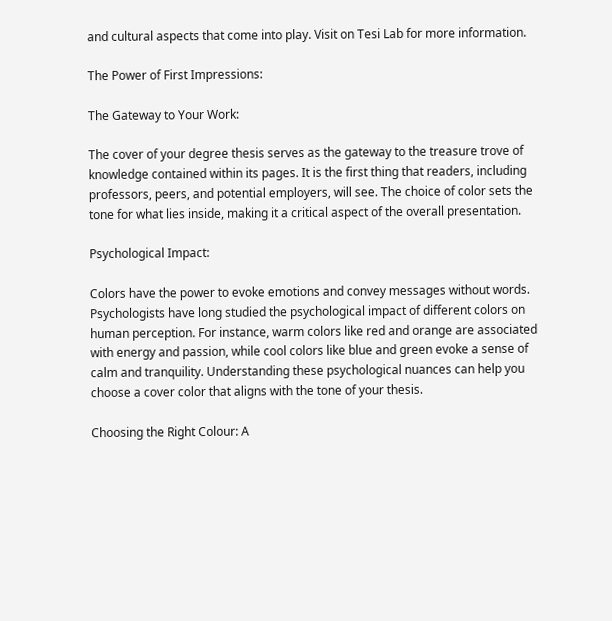and cultural aspects that come into play. Visit on Tesi Lab for more information.

The Power of First Impressions:

The Gateway to Your Work:

The cover of your degree thesis serves as the gateway to the treasure trove of knowledge contained within its pages. It is the first thing that readers, including professors, peers, and potential employers, will see. The choice of color sets the tone for what lies inside, making it a critical aspect of the overall presentation.

Psychological Impact:

Colors have the power to evoke emotions and convey messages without words. Psychologists have long studied the psychological impact of different colors on human perception. For instance, warm colors like red and orange are associated with energy and passion, while cool colors like blue and green evoke a sense of calm and tranquility. Understanding these psychological nuances can help you choose a cover color that aligns with the tone of your thesis.

Choosing the Right Colour: A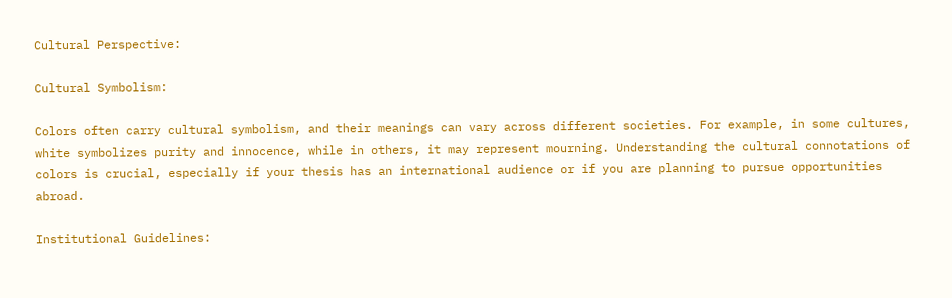Cultural Perspective:

Cultural Symbolism:

Colors often carry cultural symbolism, and their meanings can vary across different societies. For example, in some cultures, white symbolizes purity and innocence, while in others, it may represent mourning. Understanding the cultural connotations of colors is crucial, especially if your thesis has an international audience or if you are planning to pursue opportunities abroad.

Institutional Guidelines: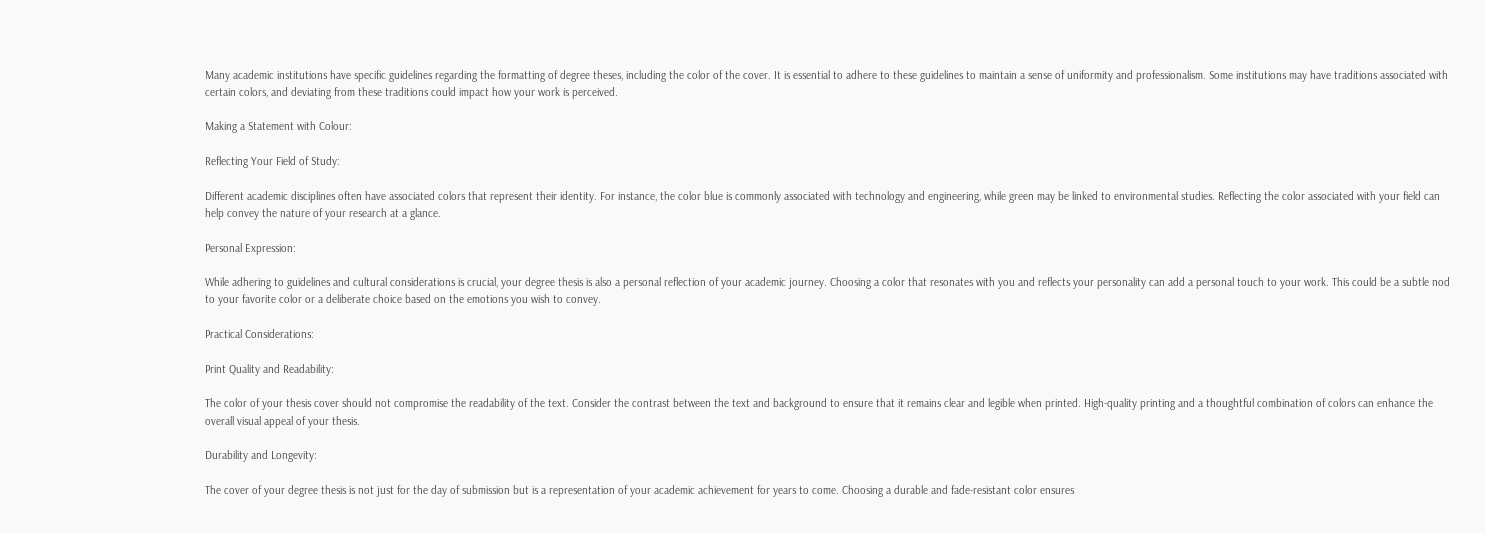Many academic institutions have specific guidelines regarding the formatting of degree theses, including the color of the cover. It is essential to adhere to these guidelines to maintain a sense of uniformity and professionalism. Some institutions may have traditions associated with certain colors, and deviating from these traditions could impact how your work is perceived.

Making a Statement with Colour:

Reflecting Your Field of Study:

Different academic disciplines often have associated colors that represent their identity. For instance, the color blue is commonly associated with technology and engineering, while green may be linked to environmental studies. Reflecting the color associated with your field can help convey the nature of your research at a glance.

Personal Expression:

While adhering to guidelines and cultural considerations is crucial, your degree thesis is also a personal reflection of your academic journey. Choosing a color that resonates with you and reflects your personality can add a personal touch to your work. This could be a subtle nod to your favorite color or a deliberate choice based on the emotions you wish to convey.

Practical Considerations:

Print Quality and Readability:

The color of your thesis cover should not compromise the readability of the text. Consider the contrast between the text and background to ensure that it remains clear and legible when printed. High-quality printing and a thoughtful combination of colors can enhance the overall visual appeal of your thesis.

Durability and Longevity:

The cover of your degree thesis is not just for the day of submission but is a representation of your academic achievement for years to come. Choosing a durable and fade-resistant color ensures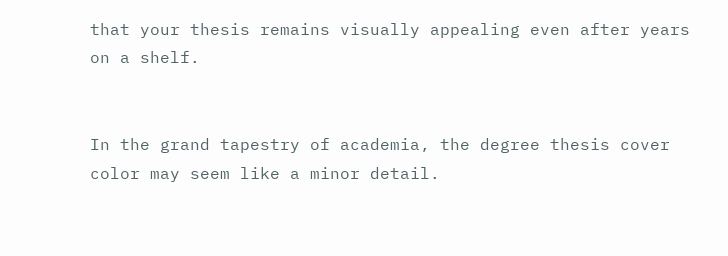that your thesis remains visually appealing even after years on a shelf.


In the grand tapestry of academia, the degree thesis cover color may seem like a minor detail.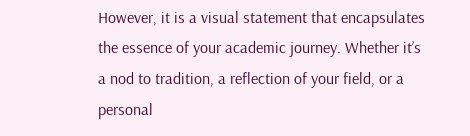However, it is a visual statement that encapsulates the essence of your academic journey. Whether it’s a nod to tradition, a reflection of your field, or a personal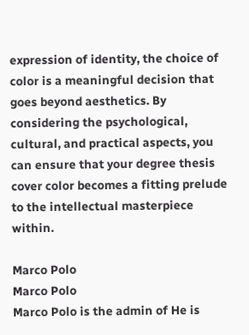expression of identity, the choice of color is a meaningful decision that goes beyond aesthetics. By considering the psychological, cultural, and practical aspects, you can ensure that your degree thesis cover color becomes a fitting prelude to the intellectual masterpiece within.

Marco Polo
Marco Polo
Marco Polo is the admin of He is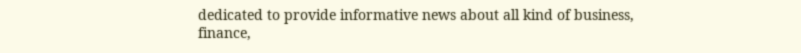dedicated to provide informative news about all kind of business, finance,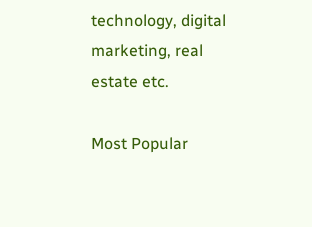technology, digital marketing, real estate etc.

Most Popular